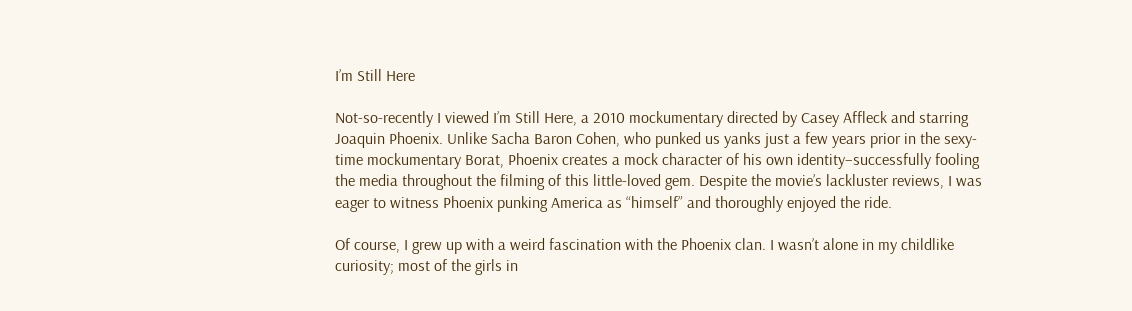I’m Still Here

Not-so-recently I viewed I’m Still Here, a 2010 mockumentary directed by Casey Affleck and starring Joaquin Phoenix. Unlike Sacha Baron Cohen, who punked us yanks just a few years prior in the sexy-time mockumentary Borat, Phoenix creates a mock character of his own identity–successfully fooling the media throughout the filming of this little-loved gem. Despite the movie’s lackluster reviews, I was eager to witness Phoenix punking America as “himself” and thoroughly enjoyed the ride.

Of course, I grew up with a weird fascination with the Phoenix clan. I wasn’t alone in my childlike curiosity; most of the girls in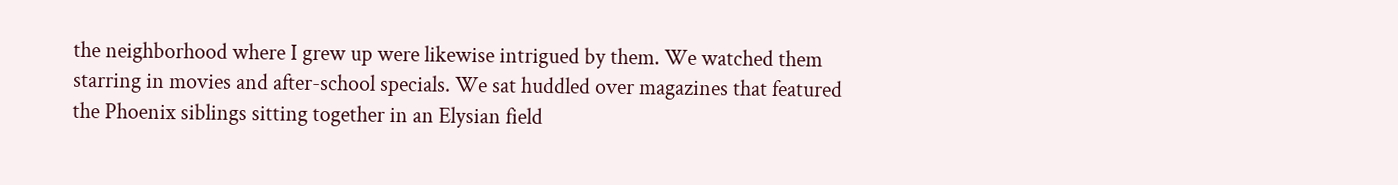the neighborhood where I grew up were likewise intrigued by them. We watched them starring in movies and after-school specials. We sat huddled over magazines that featured the Phoenix siblings sitting together in an Elysian field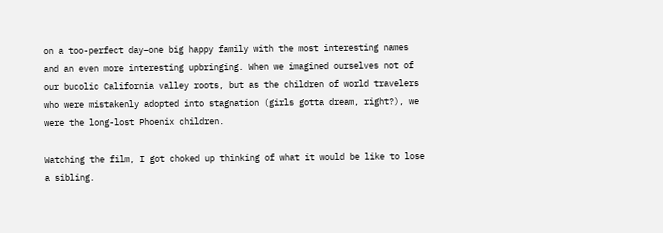on a too-perfect day–one big happy family with the most interesting names and an even more interesting upbringing. When we imagined ourselves not of our bucolic California valley roots, but as the children of world travelers who were mistakenly adopted into stagnation (girls gotta dream, right?), we were the long-lost Phoenix children.

Watching the film, I got choked up thinking of what it would be like to lose a sibling.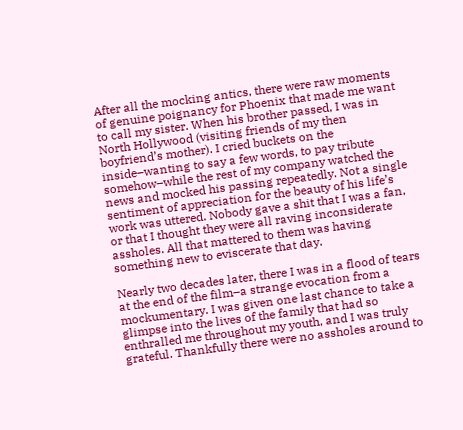After all the mocking antics, there were raw moments of genuine poignancy for Phoenix that made me want to call my sister. When his brother passed, I was in North Hollywood (visiting friends of my then boyfriend’s mother). I cried buckets on the inside–wanting to say a few words, to pay tribute somehow–while the rest of my company watched the news and mocked his passing repeatedly. Not a single sentiment of appreciation for the beauty of his life’s work was uttered. Nobody gave a shit that I was a fan, or that I thought they were all raving inconsiderate assholes. All that mattered to them was having something new to eviscerate that day.

Nearly two decades later, there I was in a flood of tears at the end of the film–a strange evocation from a mockumentary. I was given one last chance to take a glimpse into the lives of the family that had so enthralled me throughout my youth, and I was truly grateful. Thankfully there were no assholes around to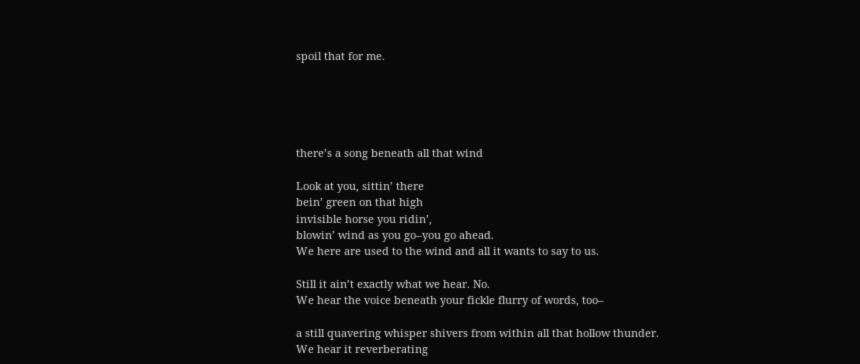spoil that for me.





there’s a song beneath all that wind

Look at you, sittin’ there
bein’ green on that high
invisible horse you ridin’,
blowin’ wind as you go–you go ahead.
We here are used to the wind and all it wants to say to us.

Still it ain’t exactly what we hear. No.
We hear the voice beneath your fickle flurry of words, too–

a still quavering whisper shivers from within all that hollow thunder.
We hear it reverberating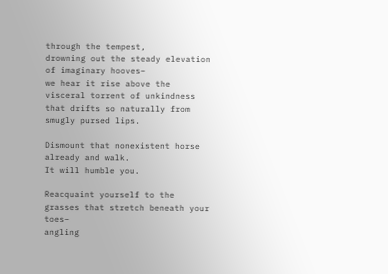through the tempest,
drowning out the steady elevation of imaginary hooves–
we hear it rise above the visceral torrent of unkindness
that drifts so naturally from smugly pursed lips.

Dismount that nonexistent horse already and walk.
It will humble you.

Reacquaint yourself to the grasses that stretch beneath your toes–
angling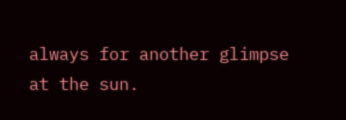always for another glimpse at the sun.